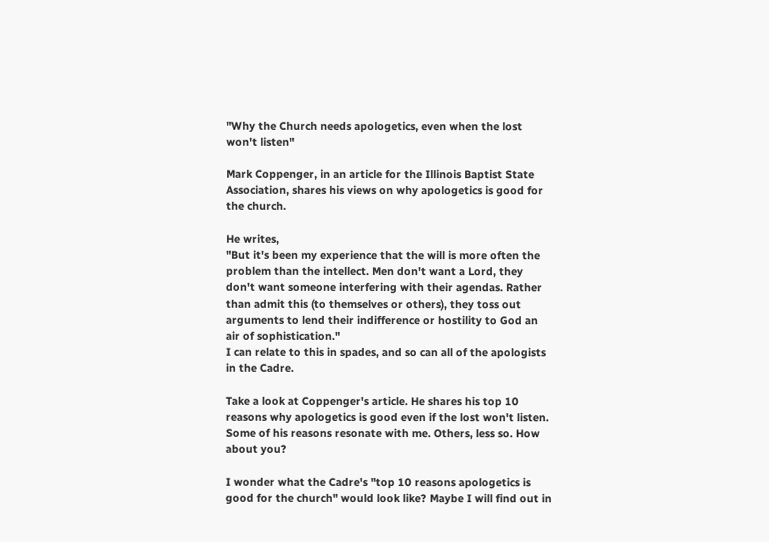"Why the Church needs apologetics, even when the lost won't listen"

Mark Coppenger, in an article for the Illinois Baptist State Association, shares his views on why apologetics is good for the church.

He writes,
"But it's been my experience that the will is more often the problem than the intellect. Men don't want a Lord, they don't want someone interfering with their agendas. Rather than admit this (to themselves or others), they toss out arguments to lend their indifference or hostility to God an air of sophistication."
I can relate to this in spades, and so can all of the apologists in the Cadre.

Take a look at Coppenger's article. He shares his top 10 reasons why apologetics is good even if the lost won't listen. Some of his reasons resonate with me. Others, less so. How about you?

I wonder what the Cadre's "top 10 reasons apologetics is good for the church" would look like? Maybe I will find out in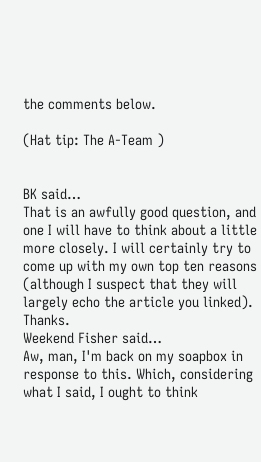the comments below.

(Hat tip: The A-Team )


BK said…
That is an awfully good question, and one I will have to think about a little more closely. I will certainly try to come up with my own top ten reasons (although I suspect that they will largely echo the article you linked). Thanks.
Weekend Fisher said…
Aw, man, I'm back on my soapbox in response to this. Which, considering what I said, I ought to think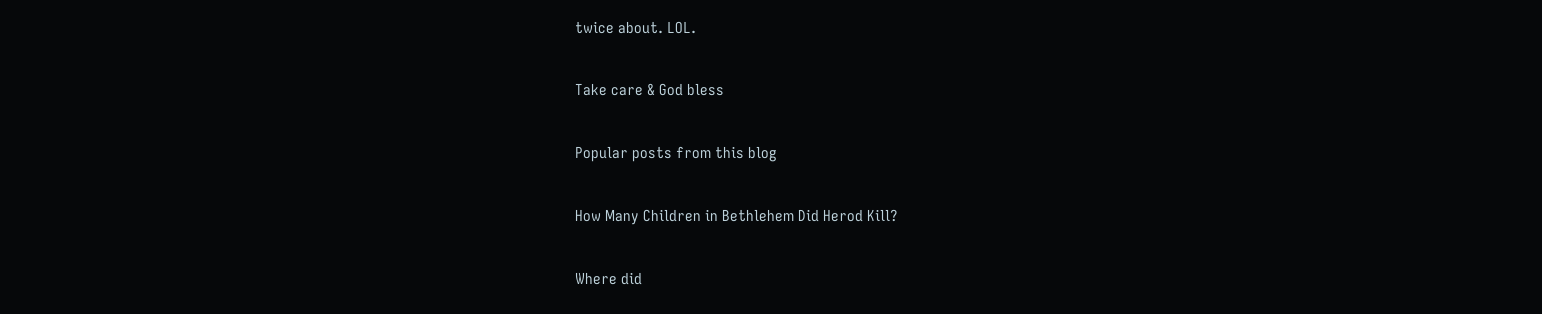twice about. LOL.

Take care & God bless

Popular posts from this blog

How Many Children in Bethlehem Did Herod Kill?

Where did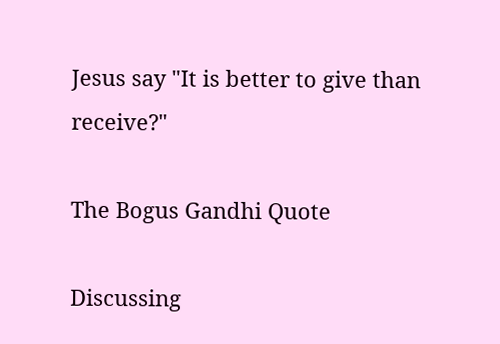Jesus say "It is better to give than receive?"

The Bogus Gandhi Quote

Discussing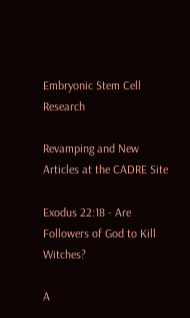Embryonic Stem Cell Research

Revamping and New Articles at the CADRE Site

Exodus 22:18 - Are Followers of God to Kill Witches?

A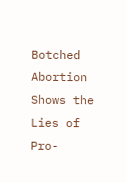Botched Abortion Shows the Lies of Pro-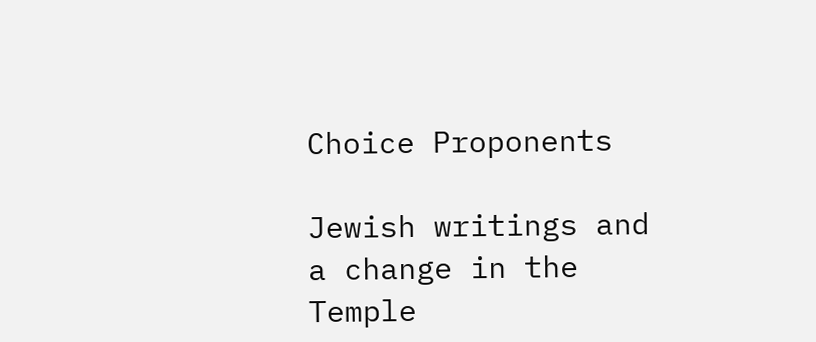Choice Proponents

Jewish writings and a change in the Temple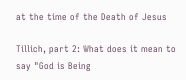at the time of the Death of Jesus

Tillich, part 2: What does it mean to say "God is Being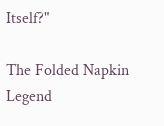Itself?"

The Folded Napkin Legend